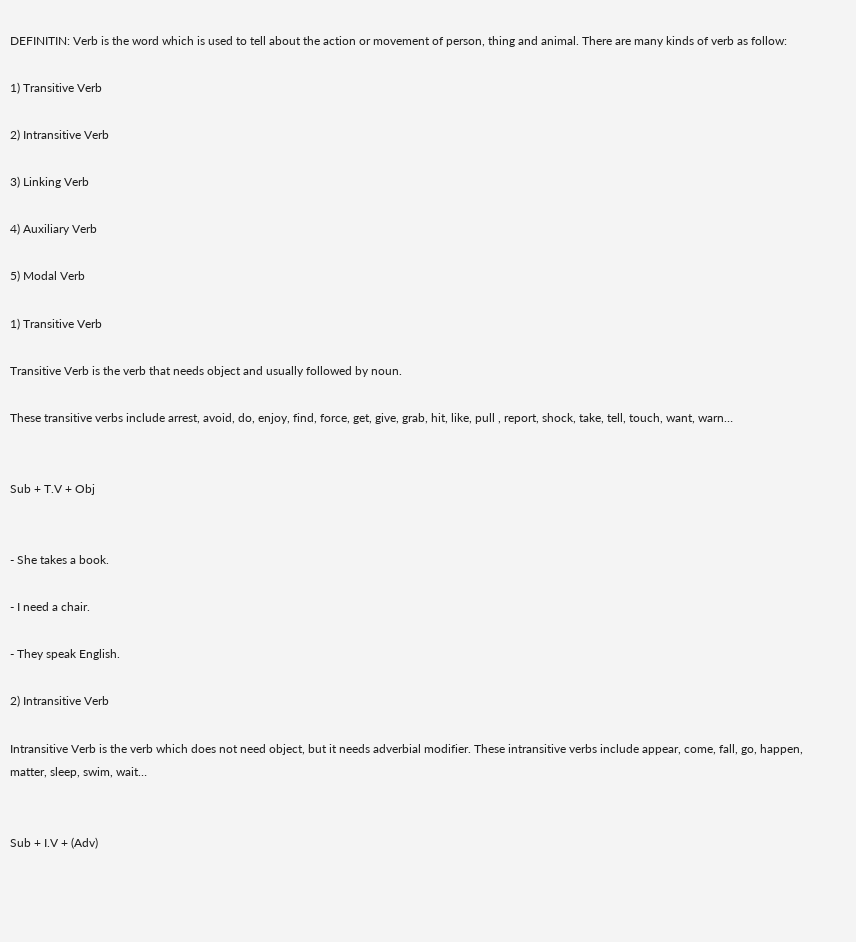DEFINITIN: Verb is the word which is used to tell about the action or movement of person, thing and animal. There are many kinds of verb as follow:

1) Transitive Verb

2) Intransitive Verb

3) Linking Verb

4) Auxiliary Verb

5) Modal Verb

1) Transitive Verb

Transitive Verb is the verb that needs object and usually followed by noun.

These transitive verbs include arrest, avoid, do, enjoy, find, force, get, give, grab, hit, like, pull , report, shock, take, tell, touch, want, warn…


Sub + T.V + Obj


- She takes a book.

- I need a chair.

- They speak English.

2) Intransitive Verb

Intransitive Verb is the verb which does not need object, but it needs adverbial modifier. These intransitive verbs include appear, come, fall, go, happen, matter, sleep, swim, wait…


Sub + I.V + (Adv)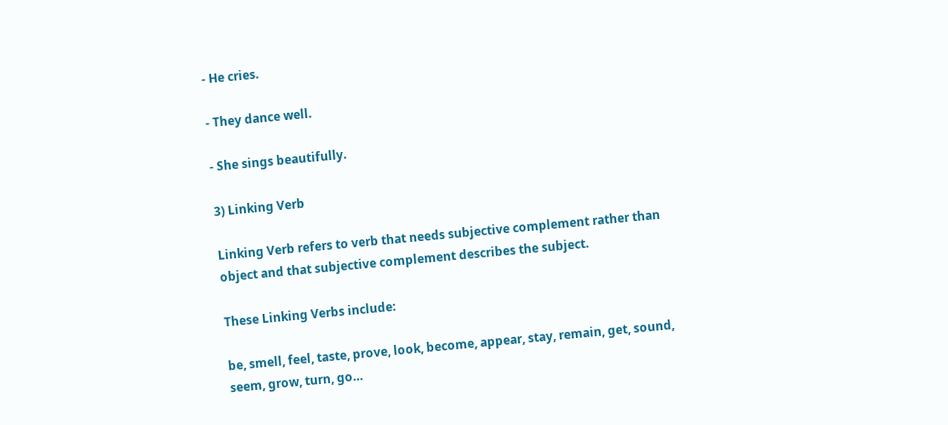- He cries.

- They dance well.

- She sings beautifully.

3) Linking Verb

Linking Verb refers to verb that needs subjective complement rather than object and that subjective complement describes the subject.

These Linking Verbs include:

be, smell, feel, taste, prove, look, become, appear, stay, remain, get, sound, seem, grow, turn, go…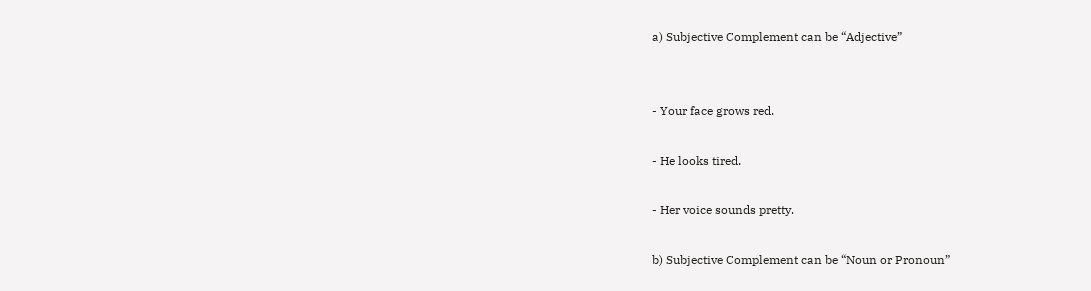a) Subjective Complement can be “Adjective”


- Your face grows red.

- He looks tired.

- Her voice sounds pretty.

b) Subjective Complement can be “Noun or Pronoun”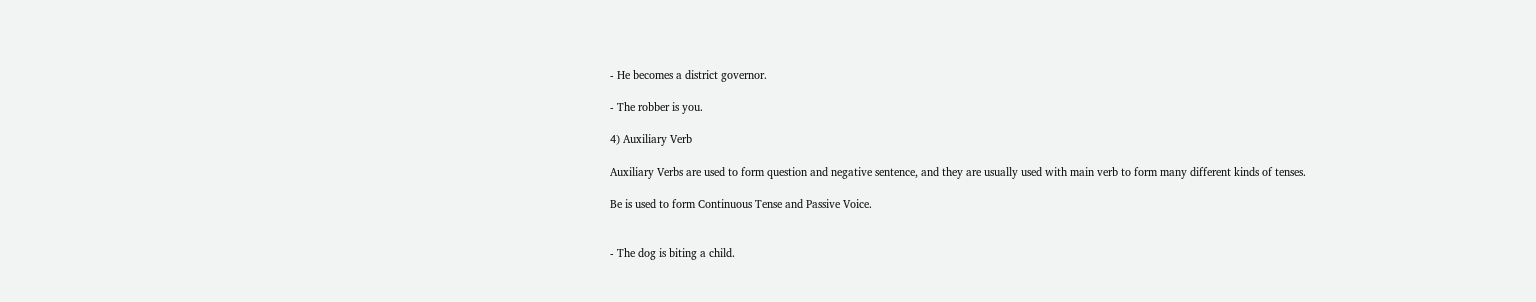- He becomes a district governor.

- The robber is you.

4) Auxiliary Verb

Auxiliary Verbs are used to form question and negative sentence, and they are usually used with main verb to form many different kinds of tenses.

Be is used to form Continuous Tense and Passive Voice.


- The dog is biting a child.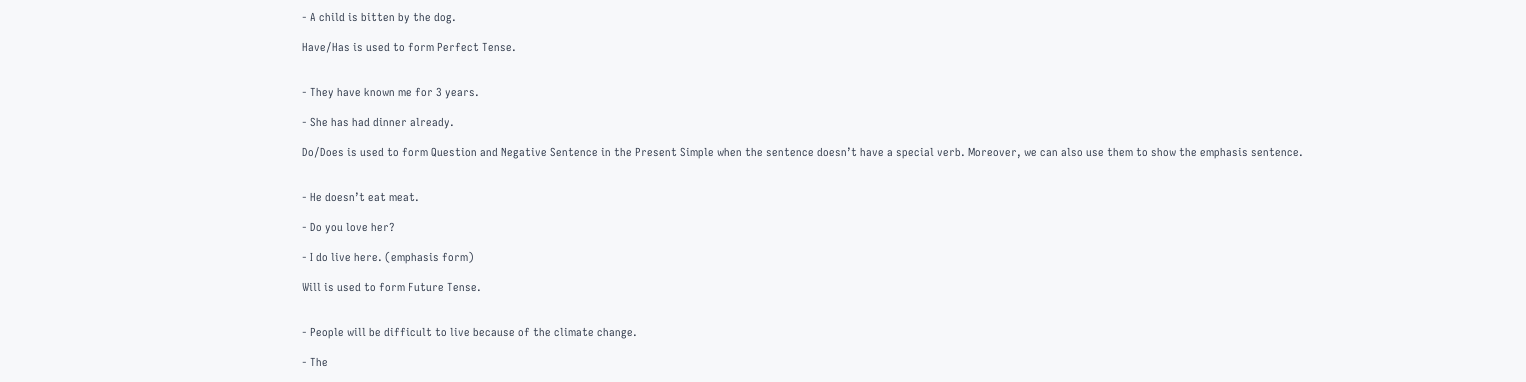- A child is bitten by the dog.

Have/Has is used to form Perfect Tense.


- They have known me for 3 years.

- She has had dinner already.

Do/Does is used to form Question and Negative Sentence in the Present Simple when the sentence doesn’t have a special verb. Moreover, we can also use them to show the emphasis sentence.


- He doesn’t eat meat.

- Do you love her?

- I do live here. (emphasis form)

Will is used to form Future Tense.


- People will be difficult to live because of the climate change.

- The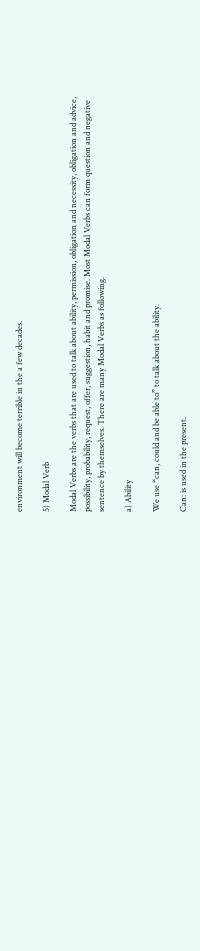environment will become terrible in the a few decades.

5) Modal Verb

Modal Verbs are the verbs that are used to talk about ability, permission, obligation and necessity, obligation and advice, possibility, probability, request, offer, suggestion, habit and promise. Most Modal Verbs can form question and negative sentence by themselves. There are many Modal Verbs as following.

a) Ability

We use “can, could and be able to” to talk about the ability.

Can: is used in the present.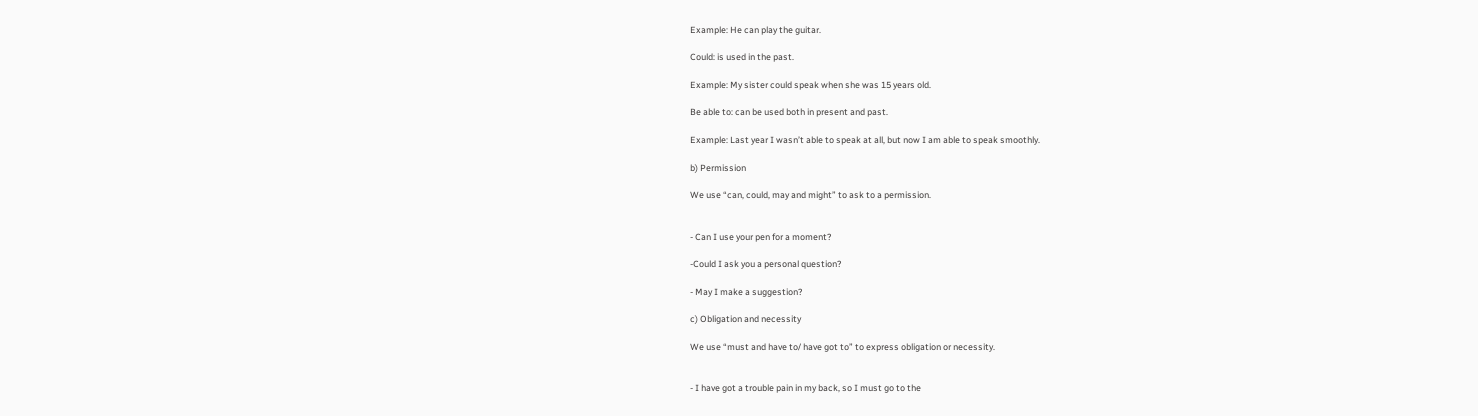Example: He can play the guitar.

Could: is used in the past.

Example: My sister could speak when she was 15 years old.

Be able to: can be used both in present and past.

Example: Last year I wasn’t able to speak at all, but now I am able to speak smoothly.

b) Permission

We use “can, could, may and might” to ask to a permission.


- Can I use your pen for a moment?

-Could I ask you a personal question?

- May I make a suggestion?

c) Obligation and necessity

We use “must and have to/ have got to” to express obligation or necessity.


- I have got a trouble pain in my back, so I must go to the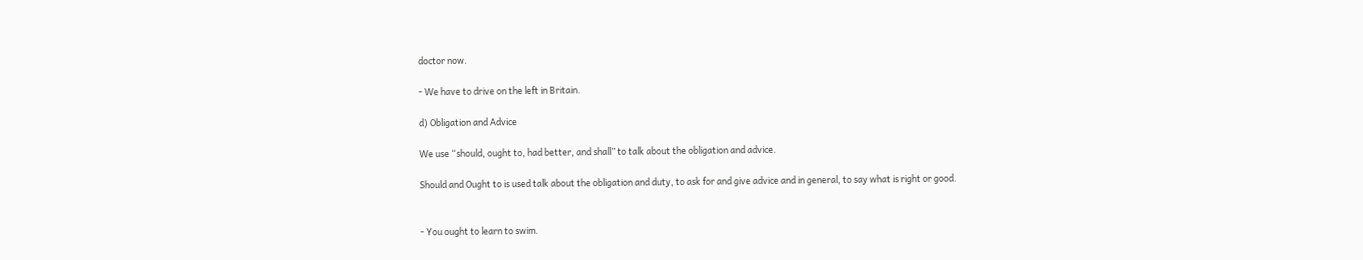doctor now.

- We have to drive on the left in Britain.

d) Obligation and Advice

We use “should, ought to, had better, and shall” to talk about the obligation and advice.

Should and Ought to is used talk about the obligation and duty, to ask for and give advice and in general, to say what is right or good.


- You ought to learn to swim.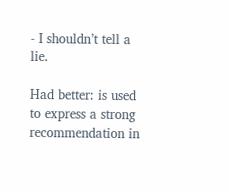- I shouldn’t tell a lie.

Had better: is used to express a strong recommendation in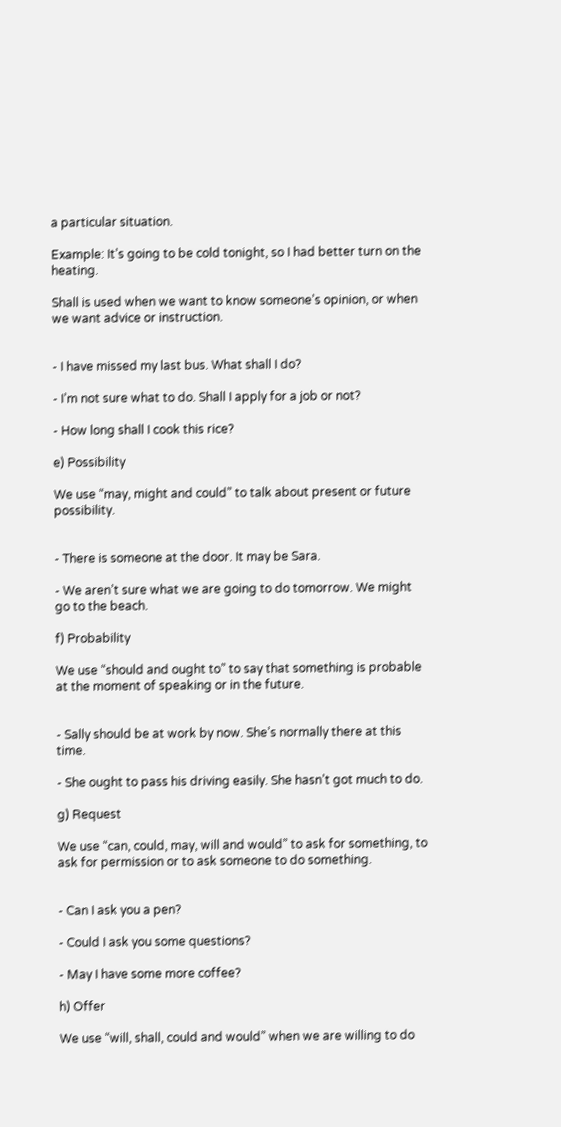a particular situation.

Example: It’s going to be cold tonight, so I had better turn on the heating.

Shall is used when we want to know someone’s opinion, or when we want advice or instruction.


- I have missed my last bus. What shall I do?

- I’m not sure what to do. Shall I apply for a job or not?

- How long shall I cook this rice?

e) Possibility

We use “may, might and could” to talk about present or future possibility.


- There is someone at the door. It may be Sara.

- We aren’t sure what we are going to do tomorrow. We might go to the beach.

f) Probability

We use “should and ought to” to say that something is probable at the moment of speaking or in the future.


- Sally should be at work by now. She’s normally there at this time.

- She ought to pass his driving easily. She hasn’t got much to do.

g) Request

We use “can, could, may, will and would” to ask for something, to ask for permission or to ask someone to do something.


- Can I ask you a pen?

- Could I ask you some questions?

- May I have some more coffee?

h) Offer

We use “will, shall, could and would” when we are willing to do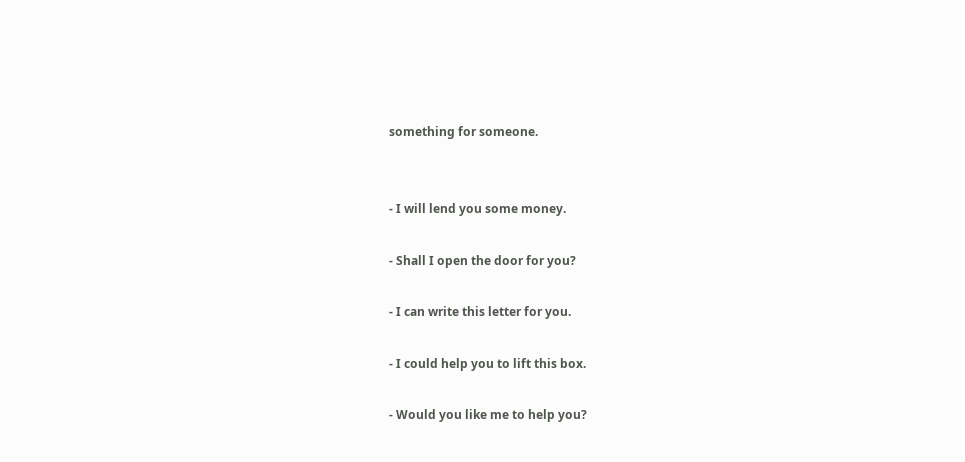something for someone.


- I will lend you some money.

- Shall I open the door for you?

- I can write this letter for you.

- I could help you to lift this box.

- Would you like me to help you?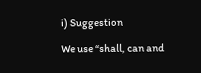i) Suggestion

We use “shall, can and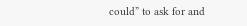could” to ask for and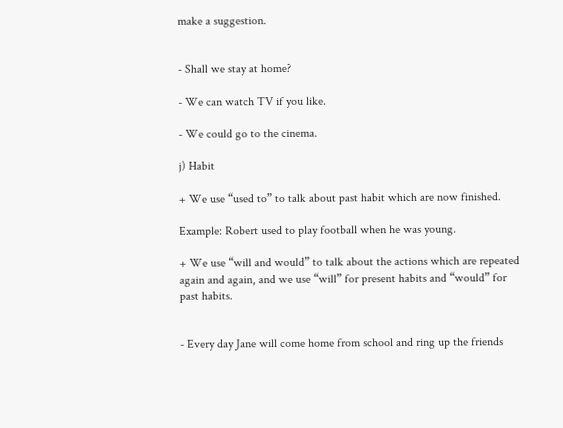make a suggestion.


- Shall we stay at home?

- We can watch TV if you like.

- We could go to the cinema.

j) Habit

+ We use “used to” to talk about past habit which are now finished.

Example: Robert used to play football when he was young.

+ We use “will and would” to talk about the actions which are repeated again and again, and we use “will” for present habits and “would” for past habits.


- Every day Jane will come home from school and ring up the friends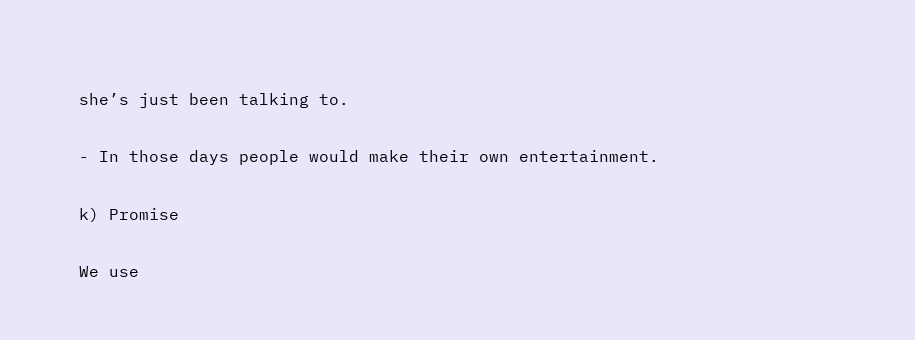she’s just been talking to.

- In those days people would make their own entertainment.

k) Promise

We use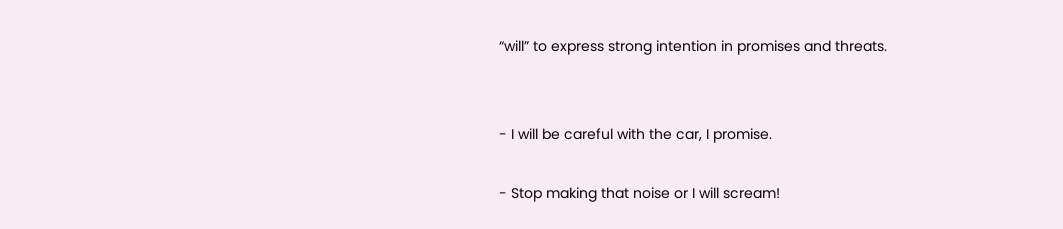“will” to express strong intention in promises and threats.


- I will be careful with the car, I promise.

- Stop making that noise or I will scream!